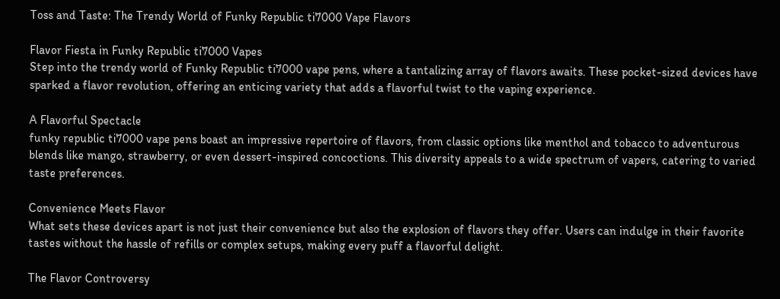Toss and Taste: The Trendy World of Funky Republic ti7000 Vape Flavors

Flavor Fiesta in Funky Republic ti7000 Vapes
Step into the trendy world of Funky Republic ti7000 vape pens, where a tantalizing array of flavors awaits. These pocket-sized devices have sparked a flavor revolution, offering an enticing variety that adds a flavorful twist to the vaping experience.

A Flavorful Spectacle
funky republic ti7000 vape pens boast an impressive repertoire of flavors, from classic options like menthol and tobacco to adventurous blends like mango, strawberry, or even dessert-inspired concoctions. This diversity appeals to a wide spectrum of vapers, catering to varied taste preferences.

Convenience Meets Flavor
What sets these devices apart is not just their convenience but also the explosion of flavors they offer. Users can indulge in their favorite tastes without the hassle of refills or complex setups, making every puff a flavorful delight.

The Flavor Controversy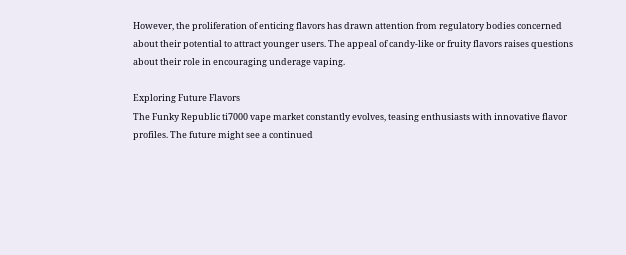However, the proliferation of enticing flavors has drawn attention from regulatory bodies concerned about their potential to attract younger users. The appeal of candy-like or fruity flavors raises questions about their role in encouraging underage vaping.

Exploring Future Flavors
The Funky Republic ti7000 vape market constantly evolves, teasing enthusiasts with innovative flavor profiles. The future might see a continued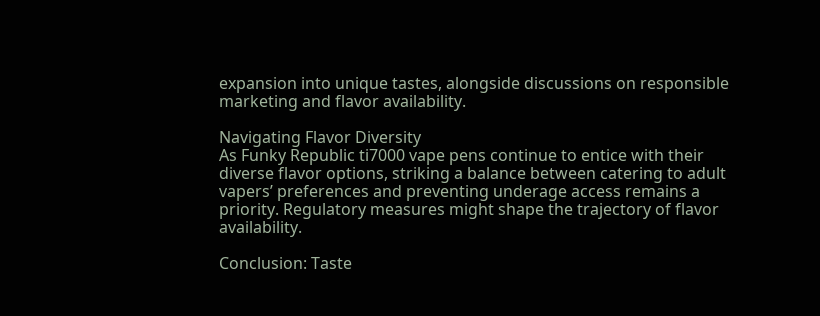expansion into unique tastes, alongside discussions on responsible marketing and flavor availability.

Navigating Flavor Diversity
As Funky Republic ti7000 vape pens continue to entice with their diverse flavor options, striking a balance between catering to adult vapers’ preferences and preventing underage access remains a priority. Regulatory measures might shape the trajectory of flavor availability.

Conclusion: Taste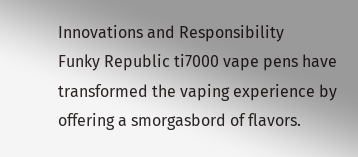Innovations and Responsibility
Funky Republic ti7000 vape pens have transformed the vaping experience by offering a smorgasbord of flavors.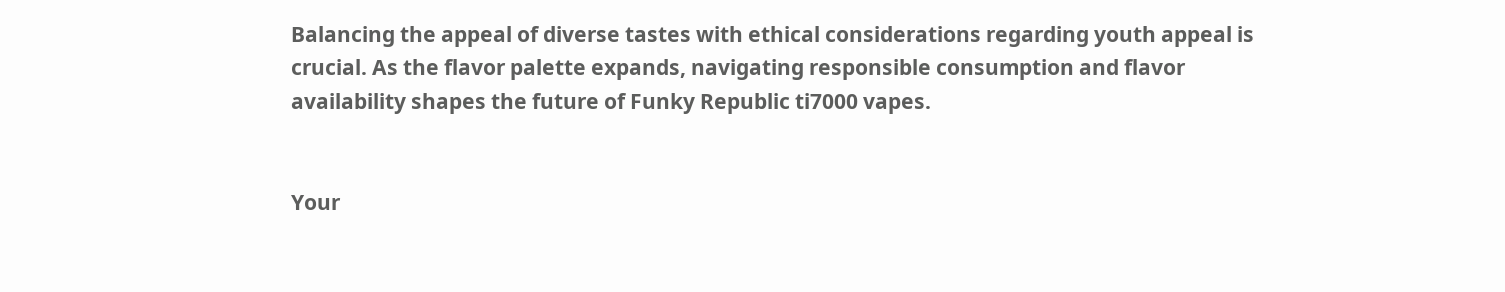Balancing the appeal of diverse tastes with ethical considerations regarding youth appeal is crucial. As the flavor palette expands, navigating responsible consumption and flavor availability shapes the future of Funky Republic ti7000 vapes.


Your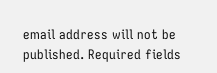email address will not be published. Required fields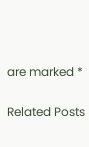are marked *

Related Posts